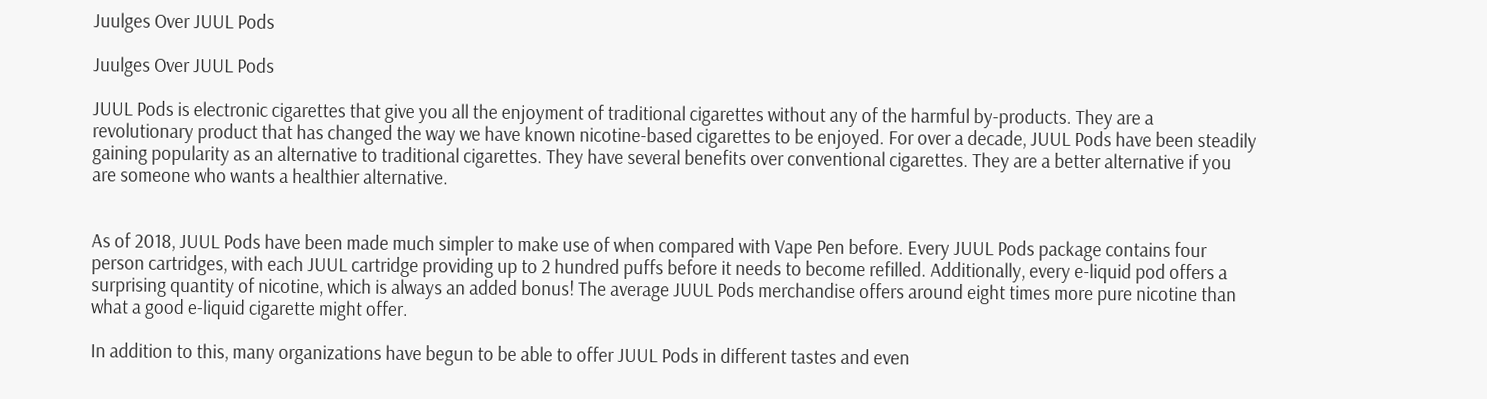Juulges Over JUUL Pods

Juulges Over JUUL Pods

JUUL Pods is electronic cigarettes that give you all the enjoyment of traditional cigarettes without any of the harmful by-products. They are a revolutionary product that has changed the way we have known nicotine-based cigarettes to be enjoyed. For over a decade, JUUL Pods have been steadily gaining popularity as an alternative to traditional cigarettes. They have several benefits over conventional cigarettes. They are a better alternative if you are someone who wants a healthier alternative.


As of 2018, JUUL Pods have been made much simpler to make use of when compared with Vape Pen before. Every JUUL Pods package contains four person cartridges, with each JUUL cartridge providing up to 2 hundred puffs before it needs to become refilled. Additionally, every e-liquid pod offers a surprising quantity of nicotine, which is always an added bonus! The average JUUL Pods merchandise offers around eight times more pure nicotine than what a good e-liquid cigarette might offer.

In addition to this, many organizations have begun to be able to offer JUUL Pods in different tastes and even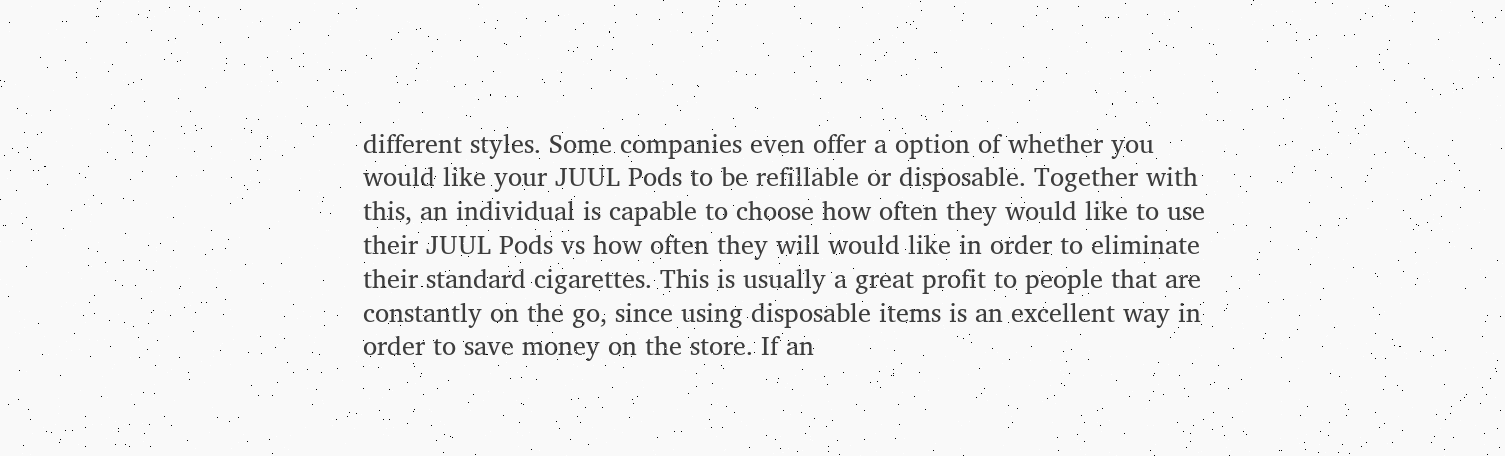different styles. Some companies even offer a option of whether you would like your JUUL Pods to be refillable or disposable. Together with this, an individual is capable to choose how often they would like to use their JUUL Pods vs how often they will would like in order to eliminate their standard cigarettes. This is usually a great profit to people that are constantly on the go, since using disposable items is an excellent way in order to save money on the store. If an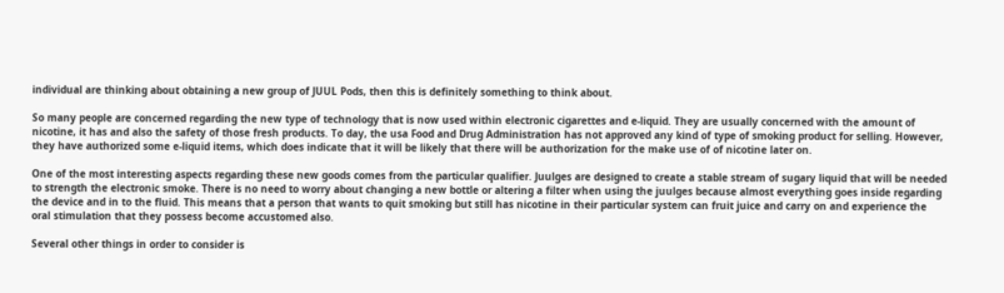individual are thinking about obtaining a new group of JUUL Pods, then this is definitely something to think about.

So many people are concerned regarding the new type of technology that is now used within electronic cigarettes and e-liquid. They are usually concerned with the amount of nicotine, it has and also the safety of those fresh products. To day, the usa Food and Drug Administration has not approved any kind of type of smoking product for selling. However, they have authorized some e-liquid items, which does indicate that it will be likely that there will be authorization for the make use of of nicotine later on.

One of the most interesting aspects regarding these new goods comes from the particular qualifier. Juulges are designed to create a stable stream of sugary liquid that will be needed to strength the electronic smoke. There is no need to worry about changing a new bottle or altering a filter when using the juulges because almost everything goes inside regarding the device and in to the fluid. This means that a person that wants to quit smoking but still has nicotine in their particular system can fruit juice and carry on and experience the oral stimulation that they possess become accustomed also.

Several other things in order to consider is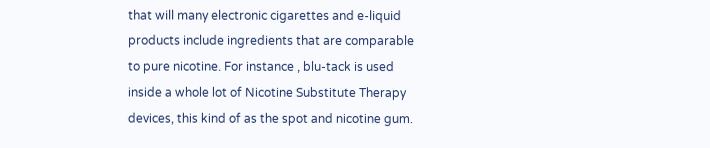that will many electronic cigarettes and e-liquid products include ingredients that are comparable to pure nicotine. For instance , blu-tack is used inside a whole lot of Nicotine Substitute Therapy devices, this kind of as the spot and nicotine gum.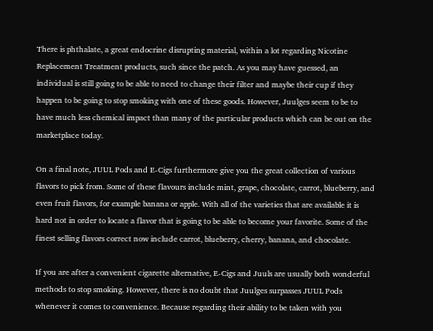There is phthalate, a great endocrine disrupting material, within a lot regarding Nicotine Replacement Treatment products, such since the patch. As you may have guessed, an individual is still going to be able to need to change their filter and maybe their cup if they happen to be going to stop smoking with one of these goods. However, Juulges seem to be to have much less chemical impact than many of the particular products which can be out on the marketplace today.

On a final note, JUUL Pods and E-Cigs furthermore give you the great collection of various flavors to pick from. Some of these flavours include mint, grape, chocolate, carrot, blueberry, and even fruit flavors, for example banana or apple. With all of the varieties that are available it is hard not in order to locate a flavor that is going to be able to become your favorite. Some of the finest selling flavors correct now include carrot, blueberry, cherry, banana, and chocolate.

If you are after a convenient cigarette alternative, E-Cigs and Juuls are usually both wonderful methods to stop smoking. However, there is no doubt that Juulges surpasses JUUL Pods whenever it comes to convenience. Because regarding their ability to be taken with you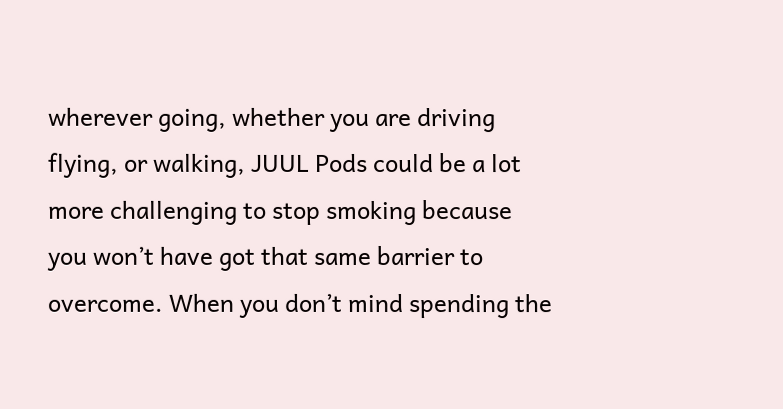wherever going, whether you are driving flying, or walking, JUUL Pods could be a lot more challenging to stop smoking because you won’t have got that same barrier to overcome. When you don’t mind spending the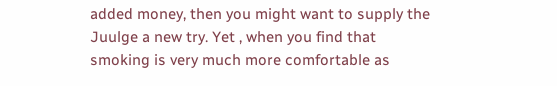added money, then you might want to supply the Juulge a new try. Yet , when you find that smoking is very much more comfortable as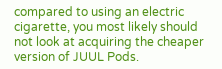compared to using an electric cigarette, you most likely should not look at acquiring the cheaper version of JUUL Pods.